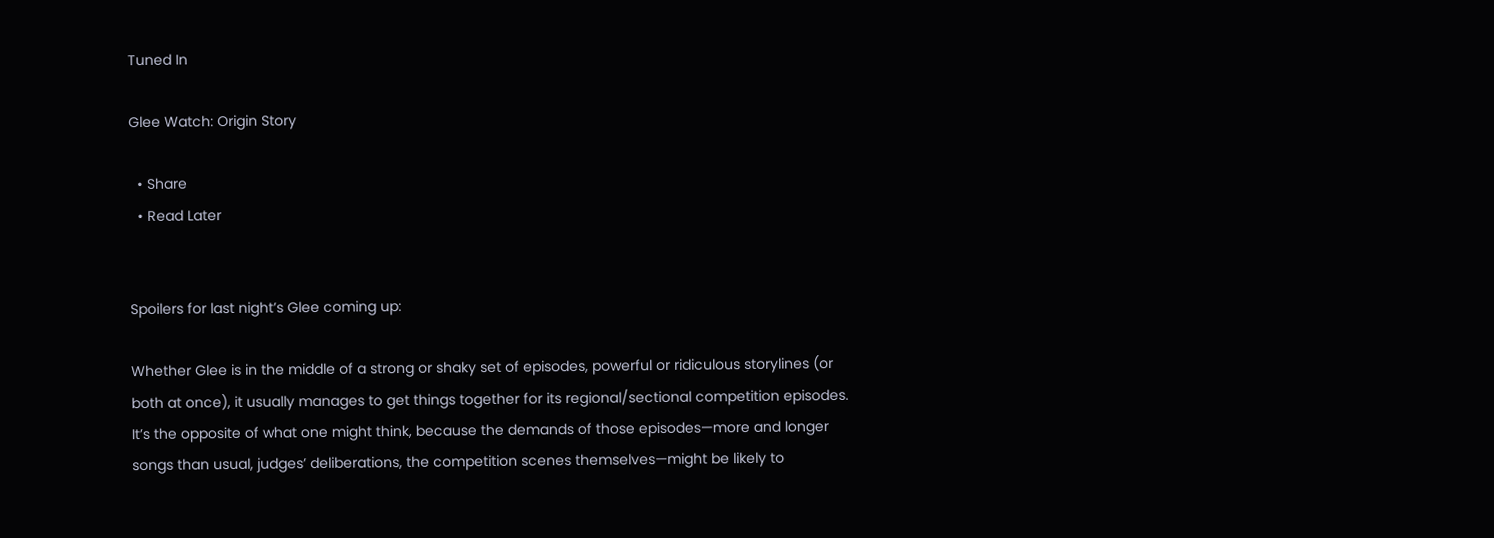Tuned In

Glee Watch: Origin Story

  • Share
  • Read Later


Spoilers for last night’s Glee coming up:

Whether Glee is in the middle of a strong or shaky set of episodes, powerful or ridiculous storylines (or both at once), it usually manages to get things together for its regional/sectional competition episodes. It’s the opposite of what one might think, because the demands of those episodes—more and longer songs than usual, judges’ deliberations, the competition scenes themselves—might be likely to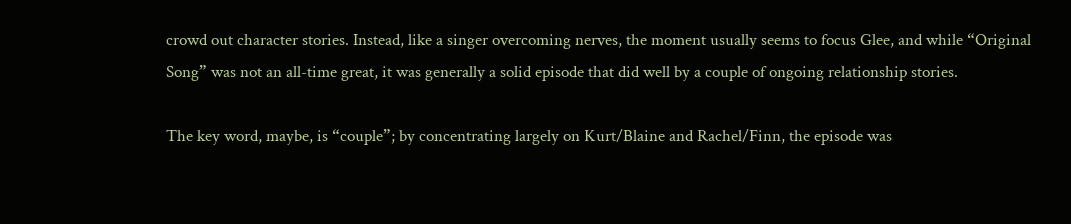crowd out character stories. Instead, like a singer overcoming nerves, the moment usually seems to focus Glee, and while “Original Song” was not an all-time great, it was generally a solid episode that did well by a couple of ongoing relationship stories.

The key word, maybe, is “couple”; by concentrating largely on Kurt/Blaine and Rachel/Finn, the episode was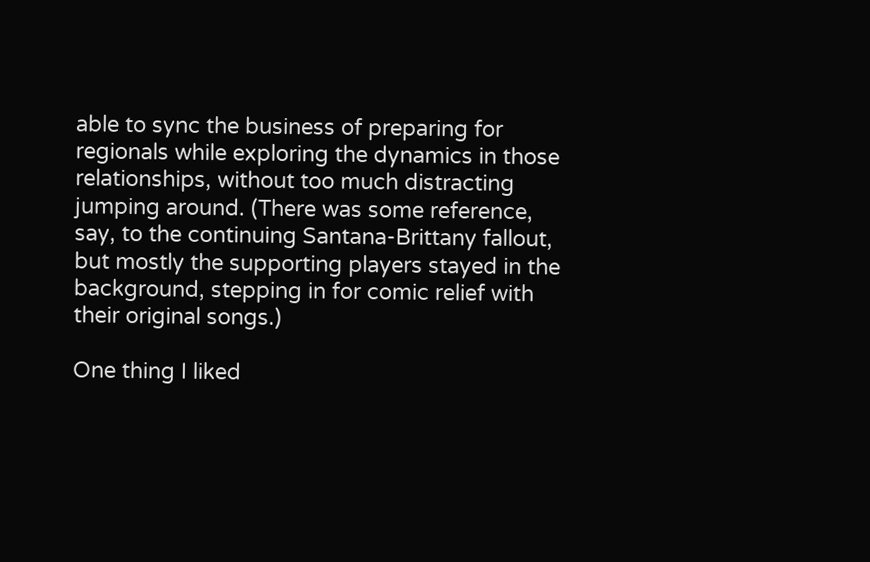able to sync the business of preparing for regionals while exploring the dynamics in those relationships, without too much distracting jumping around. (There was some reference, say, to the continuing Santana-Brittany fallout, but mostly the supporting players stayed in the background, stepping in for comic relief with their original songs.)

One thing I liked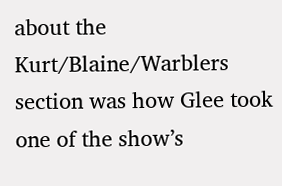about the Kurt/Blaine/Warblers section was how Glee took one of the show’s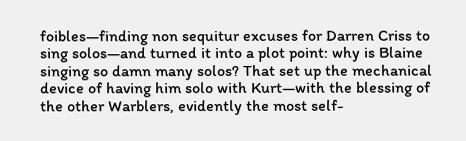foibles—finding non sequitur excuses for Darren Criss to sing solos—and turned it into a plot point: why is Blaine singing so damn many solos? That set up the mechanical device of having him solo with Kurt—with the blessing of the other Warblers, evidently the most self-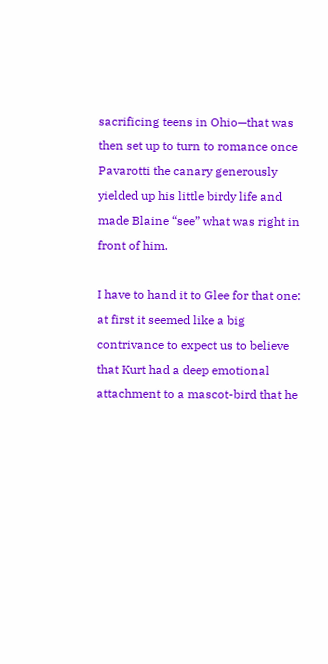sacrificing teens in Ohio—that was then set up to turn to romance once Pavarotti the canary generously yielded up his little birdy life and made Blaine “see” what was right in front of him.

I have to hand it to Glee for that one: at first it seemed like a big contrivance to expect us to believe that Kurt had a deep emotional attachment to a mascot-bird that he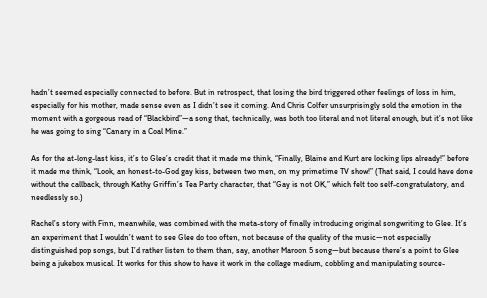hadn’t seemed especially connected to before. But in retrospect, that losing the bird triggered other feelings of loss in him, especially for his mother, made sense even as I didn’t see it coming. And Chris Colfer unsurprisingly sold the emotion in the moment with a gorgeous read of “Blackbird”—a song that, technically, was both too literal and not literal enough, but it’s not like he was going to sing “Canary in a Coal Mine.”

As for the at-long-last kiss, it’s to Glee’s credit that it made me think, “Finally, Blaine and Kurt are locking lips already!” before it made me think, “Look, an honest-to-God gay kiss, between two men, on my primetime TV show!” (That said, I could have done without the callback, through Kathy Griffin’s Tea Party character, that “Gay is not OK,” which felt too self-congratulatory, and needlessly so.)

Rachel’s story with Finn, meanwhile, was combined with the meta-story of finally introducing original songwriting to Glee. It’s an experiment that I wouldn’t want to see Glee do too often, not because of the quality of the music—not especially distinguished pop songs, but I’d rather listen to them than, say, another Maroon 5 song—but because there’s a point to Glee being a jukebox musical. It works for this show to have it work in the collage medium, cobbling and manipulating source-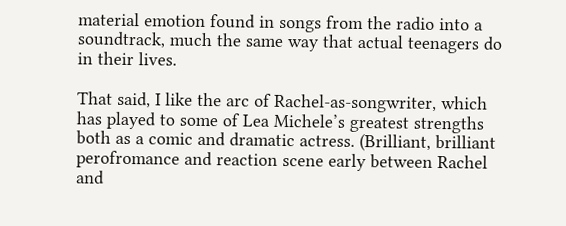material emotion found in songs from the radio into a soundtrack, much the same way that actual teenagers do in their lives.

That said, I like the arc of Rachel-as-songwriter, which has played to some of Lea Michele’s greatest strengths both as a comic and dramatic actress. (Brilliant, brilliant perofromance and reaction scene early between Rachel and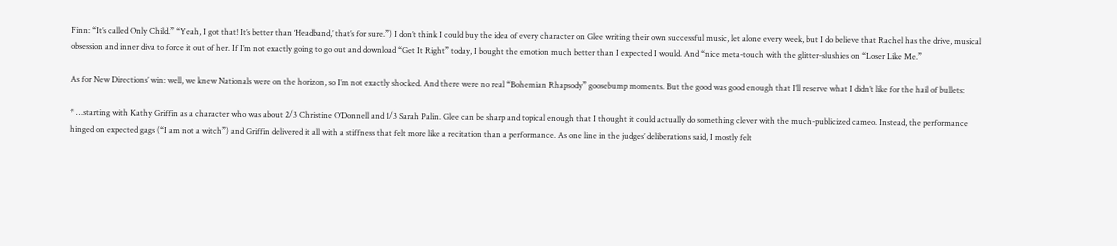Finn: “It’s called Only Child.” “Yeah, I got that! It’s better than ‘Headband,’ that’s for sure.”) I don’t think I could buy the idea of every character on Glee writing their own successful music, let alone every week, but I do believe that Rachel has the drive, musical obsession and inner diva to force it out of her. If I’m not exactly going to go out and download “Get It Right” today, I bought the emotion much better than I expected I would. And “nice meta-touch with the glitter-slushies on “Loser Like Me.”

As for New Directions’ win: well, we knew Nationals were on the horizon, so I’m not exactly shocked. And there were no real “Bohemian Rhapsody” goosebump moments. But the good was good enough that I’ll reserve what I didn’t like for the hail of bullets:

* …starting with Kathy Griffin as a character who was about 2/3 Christine O’Donnell and 1/3 Sarah Palin. Glee can be sharp and topical enough that I thought it could actually do something clever with the much-publicized cameo. Instead, the performance hinged on expected gags (“I am not a witch”) and Griffin delivered it all with a stiffness that felt more like a recitation than a performance. As one line in the judges’ deliberations said, I mostly felt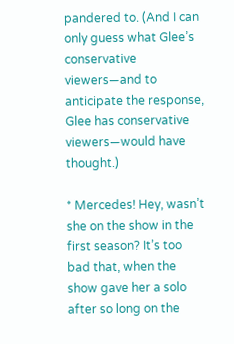pandered to. (And I can only guess what Glee’s conservative viewers—and to anticipate the response, Glee has conservative viewers—would have thought.)

* Mercedes! Hey, wasn’t she on the show in the first season? It’s too bad that, when the show gave her a solo after so long on the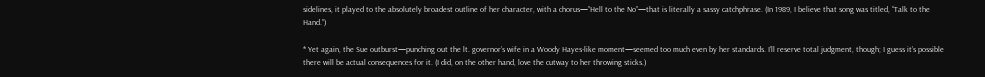sidelines, it played to the absolutely broadest outline of her character, with a chorus—”Hell to the No”—that is literally a sassy catchphrase. (In 1989, I believe that song was titled, “Talk to the Hand.”)

* Yet again, the Sue outburst—punching out the lt. governor’s wife in a Woody Hayes-like moment—seemed too much even by her standards. I’ll reserve total judgment, though; I guess it’s possible there will be actual consequences for it. (I did, on the other hand, love the cutway to her throwing sticks.)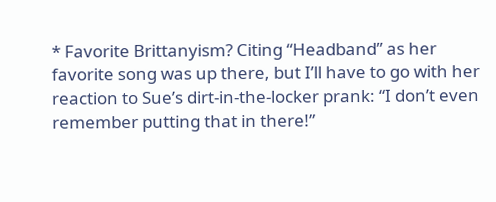* Favorite Brittanyism? Citing “Headband” as her favorite song was up there, but I’ll have to go with her reaction to Sue’s dirt-in-the-locker prank: “I don’t even remember putting that in there!”